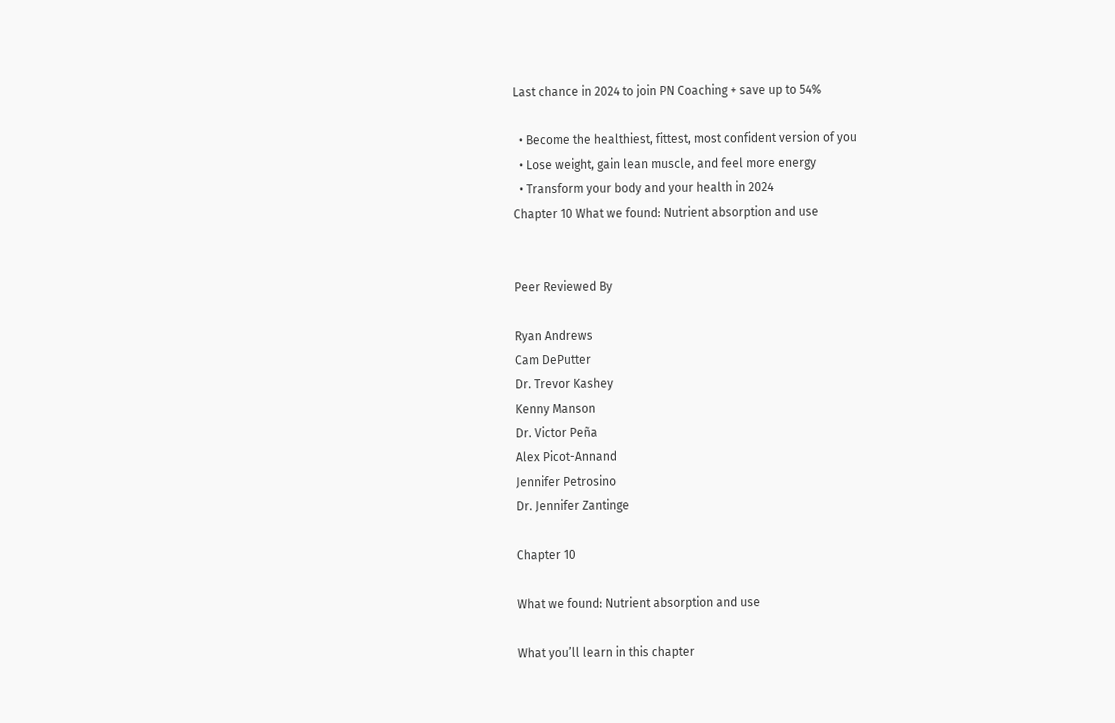Last chance in 2024 to join PN Coaching + save up to 54%

  • Become the healthiest, fittest, most confident version of you
  • Lose weight, gain lean muscle, and feel more energy
  • Transform your body and your health in 2024
Chapter 10 What we found: Nutrient absorption and use


Peer Reviewed By

Ryan Andrews
Cam DePutter
Dr. Trevor Kashey
Kenny Manson
Dr. Victor Peña
Alex Picot-Annand
Jennifer Petrosino
Dr. Jennifer Zantinge

Chapter 10

What we found: Nutrient absorption and use

What you’ll learn in this chapter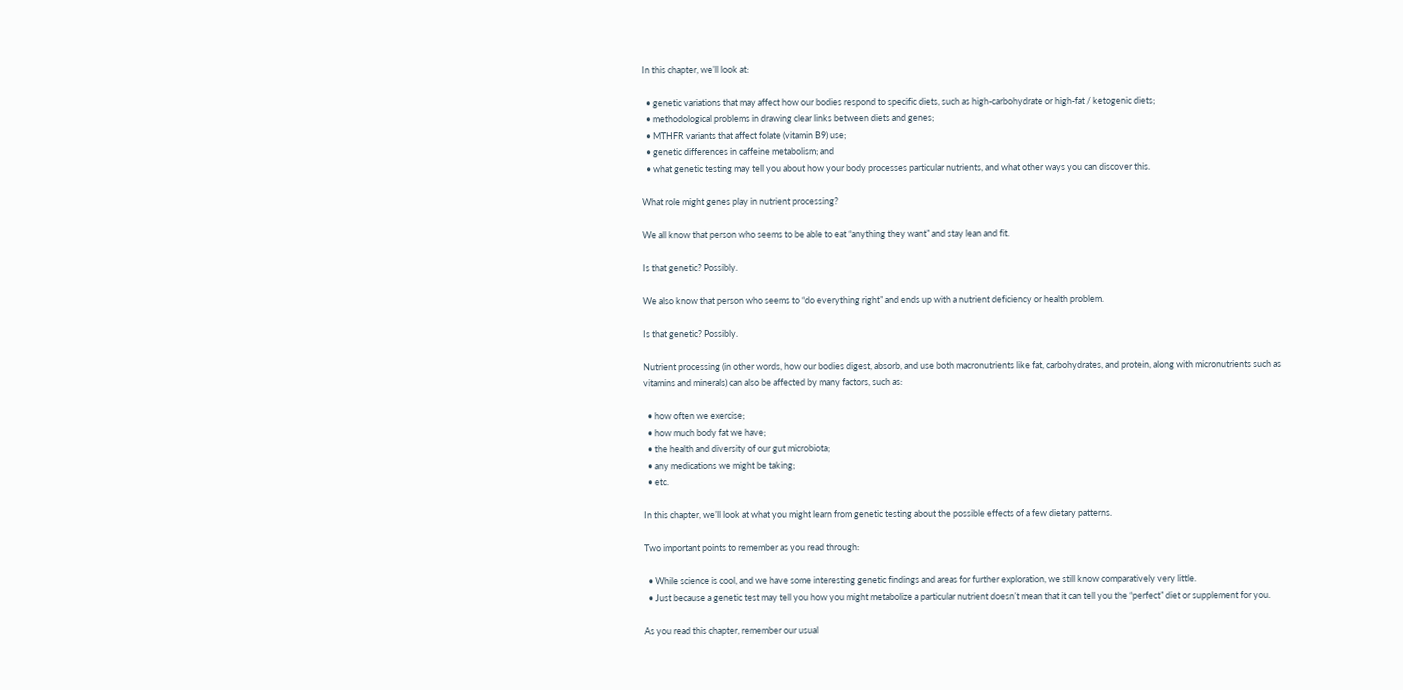In this chapter, we’ll look at:

  • genetic variations that may affect how our bodies respond to specific diets, such as high-carbohydrate or high-fat / ketogenic diets;
  • methodological problems in drawing clear links between diets and genes;
  • MTHFR variants that affect folate (vitamin B9) use;
  • genetic differences in caffeine metabolism; and
  • what genetic testing may tell you about how your body processes particular nutrients, and what other ways you can discover this.

What role might genes play in nutrient processing?

We all know that person who seems to be able to eat “anything they want” and stay lean and fit.

Is that genetic? Possibly.

We also know that person who seems to “do everything right” and ends up with a nutrient deficiency or health problem.

Is that genetic? Possibly.

Nutrient processing (in other words, how our bodies digest, absorb, and use both macronutrients like fat, carbohydrates, and protein, along with micronutrients such as vitamins and minerals) can also be affected by many factors, such as:

  • how often we exercise;
  • how much body fat we have;
  • the health and diversity of our gut microbiota;
  • any medications we might be taking;
  • etc.

In this chapter, we’ll look at what you might learn from genetic testing about the possible effects of a few dietary patterns.

Two important points to remember as you read through:

  • While science is cool, and we have some interesting genetic findings and areas for further exploration, we still know comparatively very little.
  • Just because a genetic test may tell you how you might metabolize a particular nutrient doesn’t mean that it can tell you the “perfect” diet or supplement for you.

As you read this chapter, remember our usual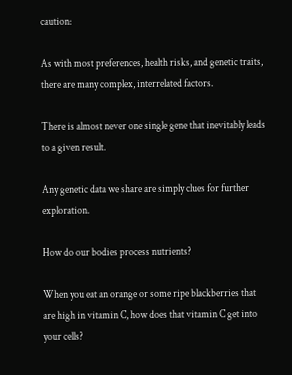caution:

As with most preferences, health risks, and genetic traits, there are many complex, interrelated factors.

There is almost never one single gene that inevitably leads to a given result.

Any genetic data we share are simply clues for further exploration.

How do our bodies process nutrients?

When you eat an orange or some ripe blackberries that are high in vitamin C, how does that vitamin C get into your cells?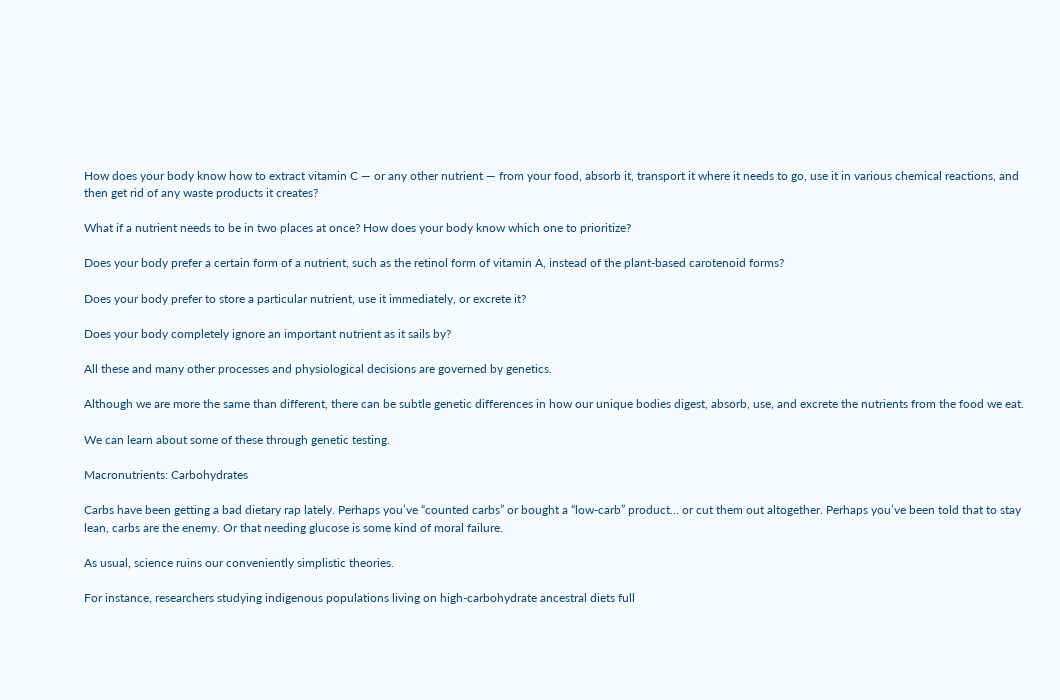How does your body know how to extract vitamin C — or any other nutrient — from your food, absorb it, transport it where it needs to go, use it in various chemical reactions, and then get rid of any waste products it creates?

What if a nutrient needs to be in two places at once? How does your body know which one to prioritize?

Does your body prefer a certain form of a nutrient, such as the retinol form of vitamin A, instead of the plant-based carotenoid forms?

Does your body prefer to store a particular nutrient, use it immediately, or excrete it?

Does your body completely ignore an important nutrient as it sails by?

All these and many other processes and physiological decisions are governed by genetics.

Although we are more the same than different, there can be subtle genetic differences in how our unique bodies digest, absorb, use, and excrete the nutrients from the food we eat.

We can learn about some of these through genetic testing.

Macronutrients: Carbohydrates

Carbs have been getting a bad dietary rap lately. Perhaps you’ve “counted carbs” or bought a “low-carb” product… or cut them out altogether. Perhaps you’ve been told that to stay lean, carbs are the enemy. Or that needing glucose is some kind of moral failure.

As usual, science ruins our conveniently simplistic theories.

For instance, researchers studying indigenous populations living on high-carbohydrate ancestral diets full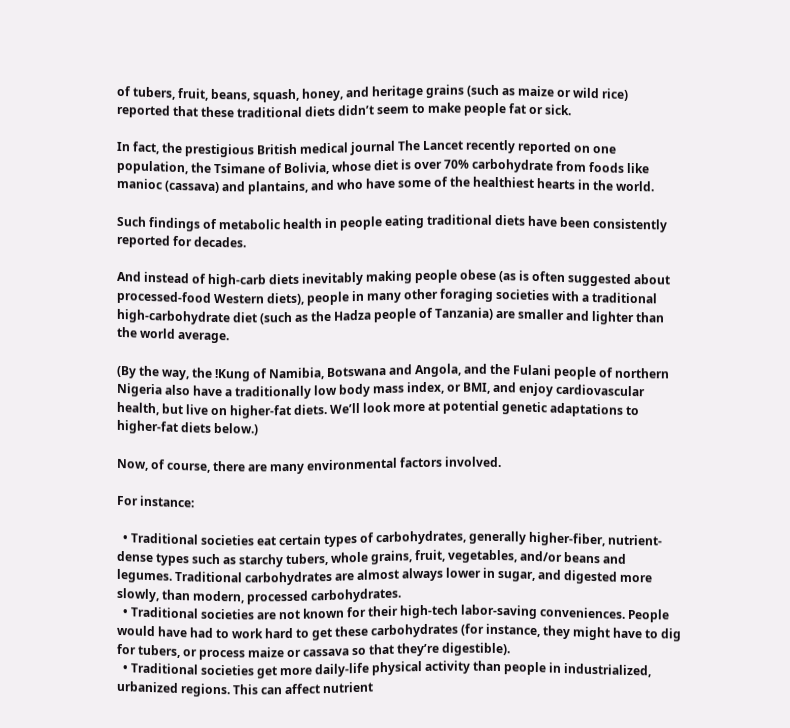of tubers, fruit, beans, squash, honey, and heritage grains (such as maize or wild rice) reported that these traditional diets didn’t seem to make people fat or sick.

In fact, the prestigious British medical journal The Lancet recently reported on one population, the Tsimane of Bolivia, whose diet is over 70% carbohydrate from foods like manioc (cassava) and plantains, and who have some of the healthiest hearts in the world.

Such findings of metabolic health in people eating traditional diets have been consistently reported for decades.

And instead of high-carb diets inevitably making people obese (as is often suggested about processed-food Western diets), people in many other foraging societies with a traditional high-carbohydrate diet (such as the Hadza people of Tanzania) are smaller and lighter than the world average.

(By the way, the !Kung of Namibia, Botswana and Angola, and the Fulani people of northern Nigeria also have a traditionally low body mass index, or BMI, and enjoy cardiovascular health, but live on higher-fat diets. We’ll look more at potential genetic adaptations to higher-fat diets below.)

Now, of course, there are many environmental factors involved.

For instance:

  • Traditional societies eat certain types of carbohydrates, generally higher-fiber, nutrient-dense types such as starchy tubers, whole grains, fruit, vegetables, and/or beans and legumes. Traditional carbohydrates are almost always lower in sugar, and digested more slowly, than modern, processed carbohydrates.
  • Traditional societies are not known for their high-tech labor-saving conveniences. People would have had to work hard to get these carbohydrates (for instance, they might have to dig for tubers, or process maize or cassava so that they’re digestible).
  • Traditional societies get more daily-life physical activity than people in industrialized, urbanized regions. This can affect nutrient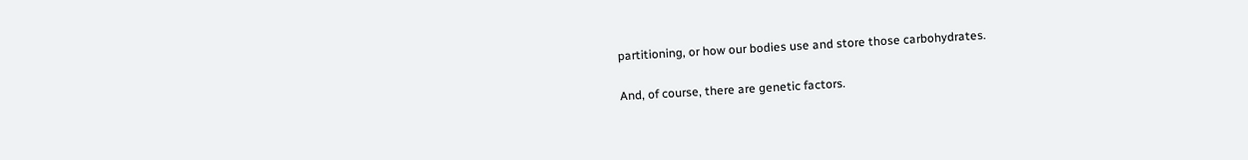partitioning, or how our bodies use and store those carbohydrates.

And, of course, there are genetic factors.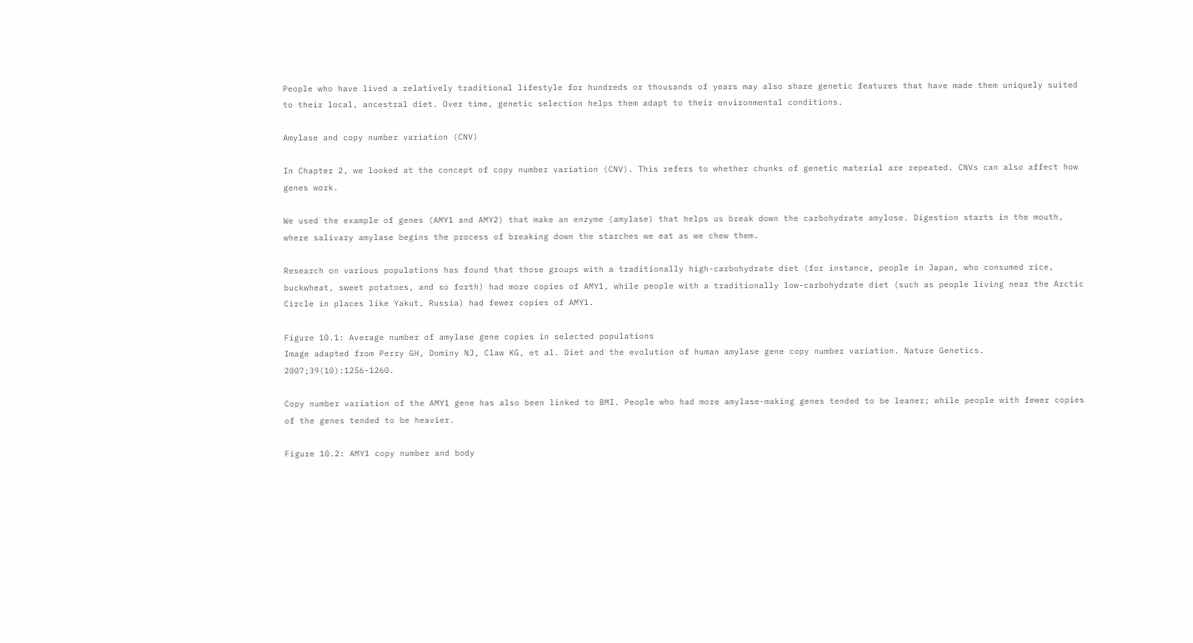People who have lived a relatively traditional lifestyle for hundreds or thousands of years may also share genetic features that have made them uniquely suited to their local, ancestral diet. Over time, genetic selection helps them adapt to their environmental conditions.

Amylase and copy number variation (CNV)

In Chapter 2, we looked at the concept of copy number variation (CNV). This refers to whether chunks of genetic material are repeated. CNVs can also affect how genes work.

We used the example of genes (AMY1 and AMY2) that make an enzyme (amylase) that helps us break down the carbohydrate amylose. Digestion starts in the mouth, where salivary amylase begins the process of breaking down the starches we eat as we chew them.

Research on various populations has found that those groups with a traditionally high-carbohydrate diet (for instance, people in Japan, who consumed rice, buckwheat, sweet potatoes, and so forth) had more copies of AMY1, while people with a traditionally low-carbohydrate diet (such as people living near the Arctic Circle in places like Yakut, Russia) had fewer copies of AMY1.

Figure 10.1: Average number of amylase gene copies in selected populations
Image adapted from Perry GH, Dominy NJ, Claw KG, et al. Diet and the evolution of human amylase gene copy number variation. Nature Genetics. 2007;39(10):1256-1260.

Copy number variation of the AMY1 gene has also been linked to BMI. People who had more amylase-making genes tended to be leaner; while people with fewer copies of the genes tended to be heavier.

Figure 10.2: AMY1 copy number and body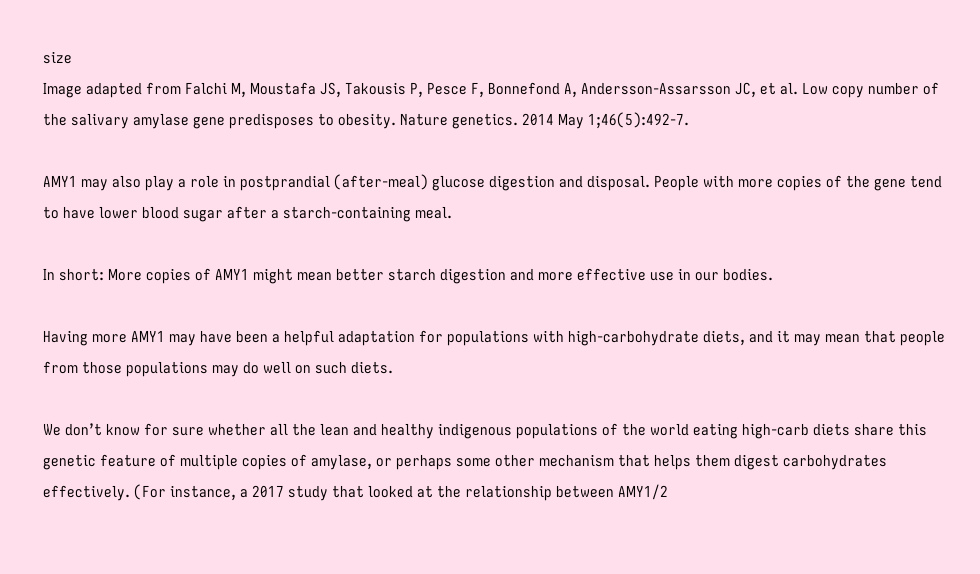size
Image adapted from Falchi M, Moustafa JS, Takousis P, Pesce F, Bonnefond A, Andersson-Assarsson JC, et al. Low copy number of the salivary amylase gene predisposes to obesity. Nature genetics. 2014 May 1;46(5):492-7.

AMY1 may also play a role in postprandial (after-meal) glucose digestion and disposal. People with more copies of the gene tend to have lower blood sugar after a starch-containing meal.

In short: More copies of AMY1 might mean better starch digestion and more effective use in our bodies.

Having more AMY1 may have been a helpful adaptation for populations with high-carbohydrate diets, and it may mean that people from those populations may do well on such diets.

We don’t know for sure whether all the lean and healthy indigenous populations of the world eating high-carb diets share this genetic feature of multiple copies of amylase, or perhaps some other mechanism that helps them digest carbohydrates effectively. (For instance, a 2017 study that looked at the relationship between AMY1/2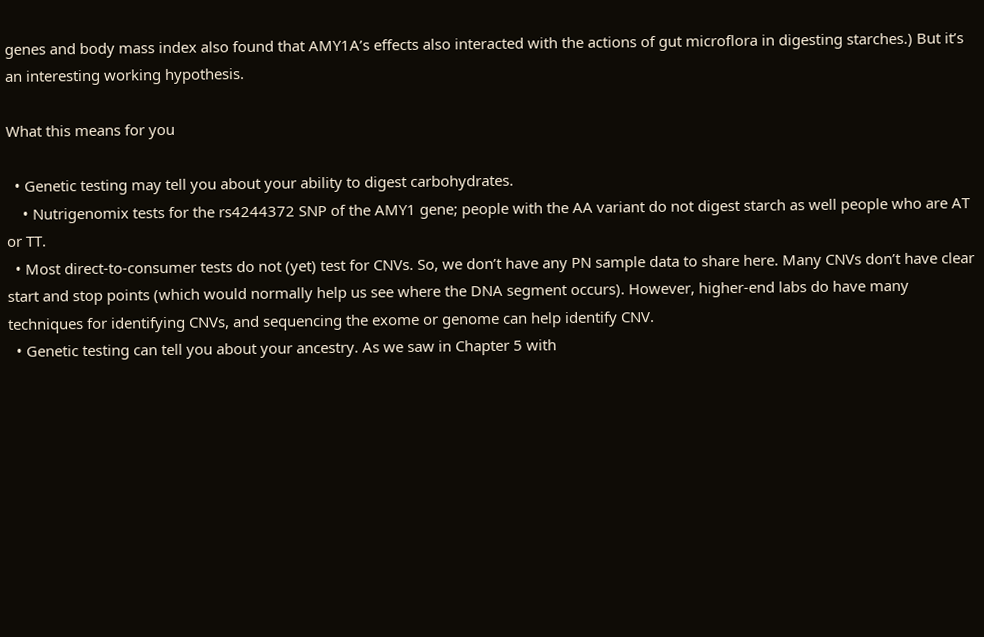genes and body mass index also found that AMY1A’s effects also interacted with the actions of gut microflora in digesting starches.) But it’s an interesting working hypothesis.

What this means for you

  • Genetic testing may tell you about your ability to digest carbohydrates.
    • Nutrigenomix tests for the rs4244372 SNP of the AMY1 gene; people with the AA variant do not digest starch as well people who are AT or TT.
  • Most direct-to-consumer tests do not (yet) test for CNVs. So, we don’t have any PN sample data to share here. Many CNVs don’t have clear start and stop points (which would normally help us see where the DNA segment occurs). However, higher-end labs do have many techniques for identifying CNVs, and sequencing the exome or genome can help identify CNV.
  • Genetic testing can tell you about your ancestry. As we saw in Chapter 5 with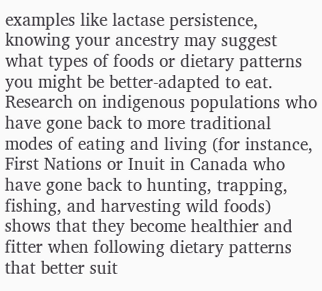examples like lactase persistence, knowing your ancestry may suggest what types of foods or dietary patterns you might be better-adapted to eat. Research on indigenous populations who have gone back to more traditional modes of eating and living (for instance, First Nations or Inuit in Canada who have gone back to hunting, trapping, fishing, and harvesting wild foods) shows that they become healthier and fitter when following dietary patterns that better suit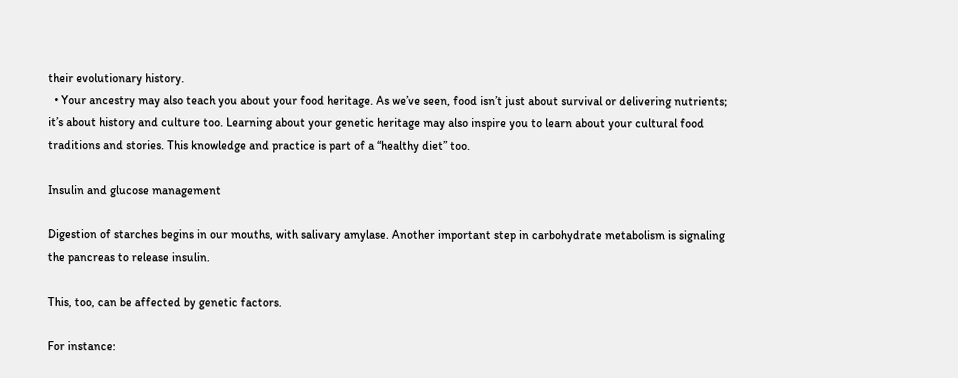their evolutionary history.
  • Your ancestry may also teach you about your food heritage. As we’ve seen, food isn’t just about survival or delivering nutrients; it’s about history and culture too. Learning about your genetic heritage may also inspire you to learn about your cultural food traditions and stories. This knowledge and practice is part of a “healthy diet” too.

Insulin and glucose management

Digestion of starches begins in our mouths, with salivary amylase. Another important step in carbohydrate metabolism is signaling the pancreas to release insulin.

This, too, can be affected by genetic factors.

For instance: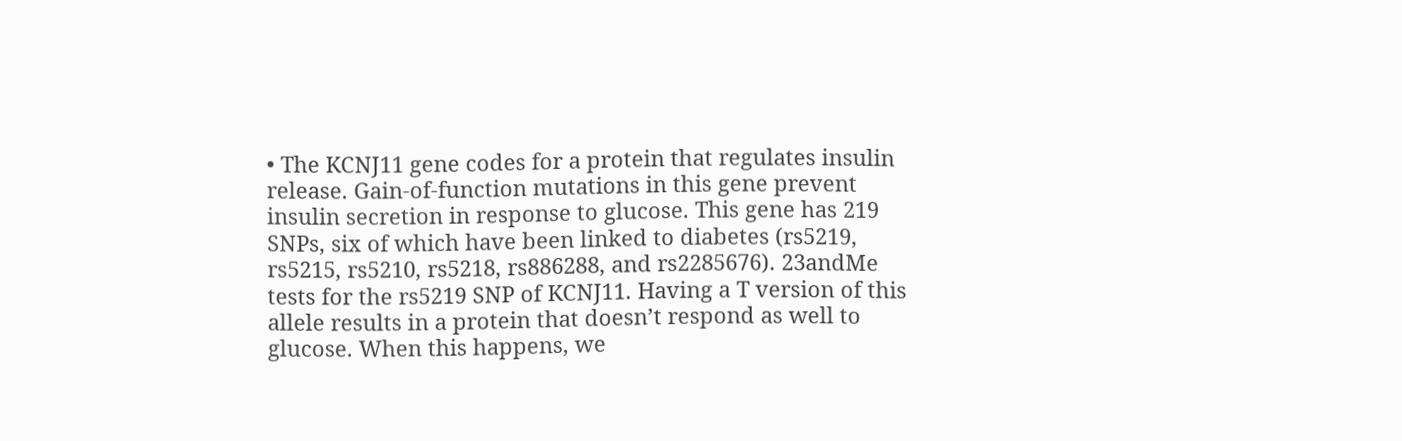• The KCNJ11 gene codes for a protein that regulates insulin release. Gain-of-function mutations in this gene prevent insulin secretion in response to glucose. This gene has 219 SNPs, six of which have been linked to diabetes (rs5219, rs5215, rs5210, rs5218, rs886288, and rs2285676). 23andMe tests for the rs5219 SNP of KCNJ11. Having a T version of this allele results in a protein that doesn’t respond as well to glucose. When this happens, we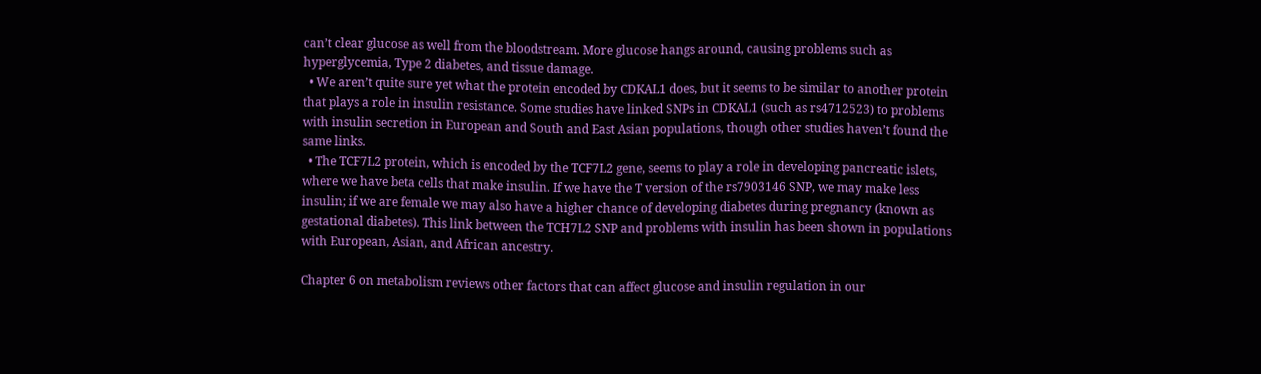can’t clear glucose as well from the bloodstream. More glucose hangs around, causing problems such as hyperglycemia, Type 2 diabetes, and tissue damage.
  • We aren’t quite sure yet what the protein encoded by CDKAL1 does, but it seems to be similar to another protein that plays a role in insulin resistance. Some studies have linked SNPs in CDKAL1 (such as rs4712523) to problems with insulin secretion in European and South and East Asian populations, though other studies haven’t found the same links.
  • The TCF7L2 protein, which is encoded by the TCF7L2 gene, seems to play a role in developing pancreatic islets, where we have beta cells that make insulin. If we have the T version of the rs7903146 SNP, we may make less insulin; if we are female we may also have a higher chance of developing diabetes during pregnancy (known as gestational diabetes). This link between the TCH7L2 SNP and problems with insulin has been shown in populations with European, Asian, and African ancestry.

Chapter 6 on metabolism reviews other factors that can affect glucose and insulin regulation in our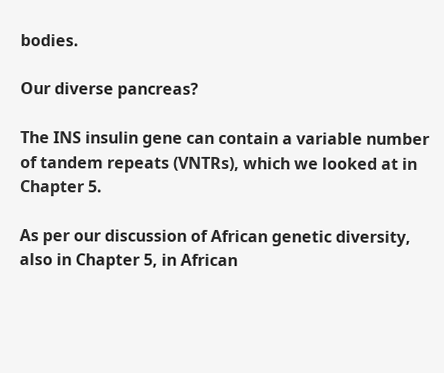bodies.

Our diverse pancreas?

The INS insulin gene can contain a variable number of tandem repeats (VNTRs), which we looked at in Chapter 5.

As per our discussion of African genetic diversity, also in Chapter 5, in African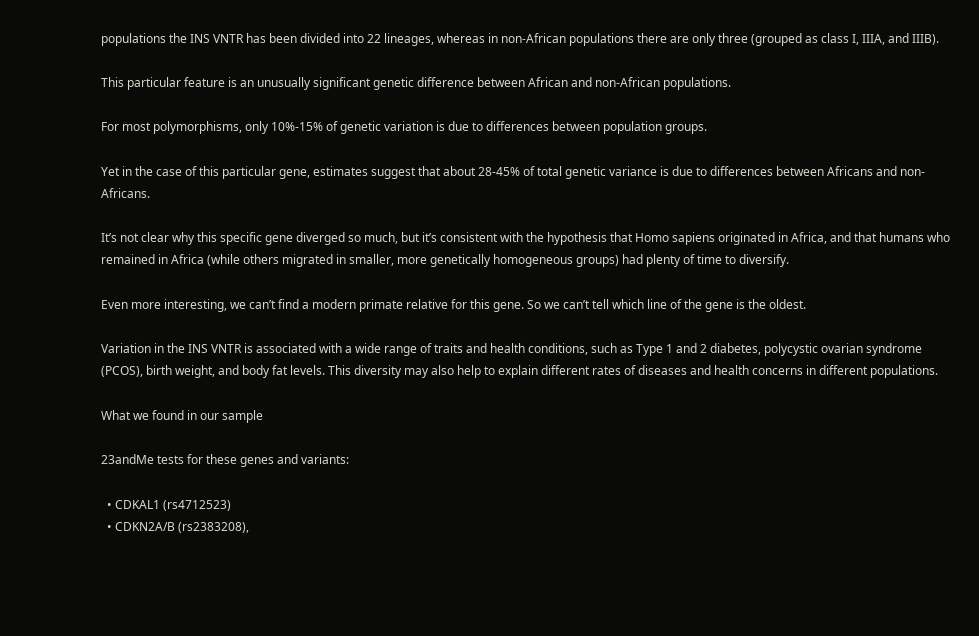populations the INS VNTR has been divided into 22 lineages, whereas in non-African populations there are only three (grouped as class I, IIIA, and IIIB).

This particular feature is an unusually significant genetic difference between African and non-African populations.

For most polymorphisms, only 10%-15% of genetic variation is due to differences between population groups.

Yet in the case of this particular gene, estimates suggest that about 28-45% of total genetic variance is due to differences between Africans and non-Africans.

It’s not clear why this specific gene diverged so much, but it’s consistent with the hypothesis that Homo sapiens originated in Africa, and that humans who remained in Africa (while others migrated in smaller, more genetically homogeneous groups) had plenty of time to diversify.

Even more interesting, we can’t find a modern primate relative for this gene. So we can’t tell which line of the gene is the oldest.

Variation in the INS VNTR is associated with a wide range of traits and health conditions, such as Type 1 and 2 diabetes, polycystic ovarian syndrome (PCOS), birth weight, and body fat levels. This diversity may also help to explain different rates of diseases and health concerns in different populations.

What we found in our sample

23andMe tests for these genes and variants:

  • CDKAL1 (rs4712523)
  • CDKN2A/B (rs2383208),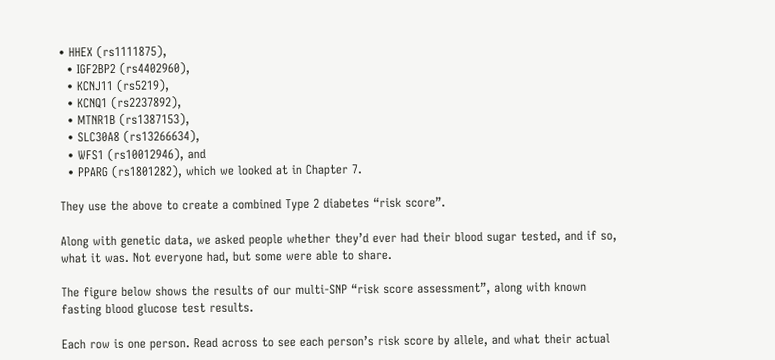• HHEX (rs1111875),
  • IGF2BP2 (rs4402960),
  • KCNJ11 (rs5219),
  • KCNQ1 (rs2237892),
  • MTNR1B (rs1387153),
  • SLC30A8 (rs13266634),
  • WFS1 (rs10012946), and
  • PPARG (rs1801282), which we looked at in Chapter 7.

They use the above to create a combined Type 2 diabetes “risk score”.

Along with genetic data, we asked people whether they’d ever had their blood sugar tested, and if so, what it was. Not everyone had, but some were able to share.

The figure below shows the results of our multi-SNP “risk score assessment”, along with known fasting blood glucose test results.

Each row is one person. Read across to see each person’s risk score by allele, and what their actual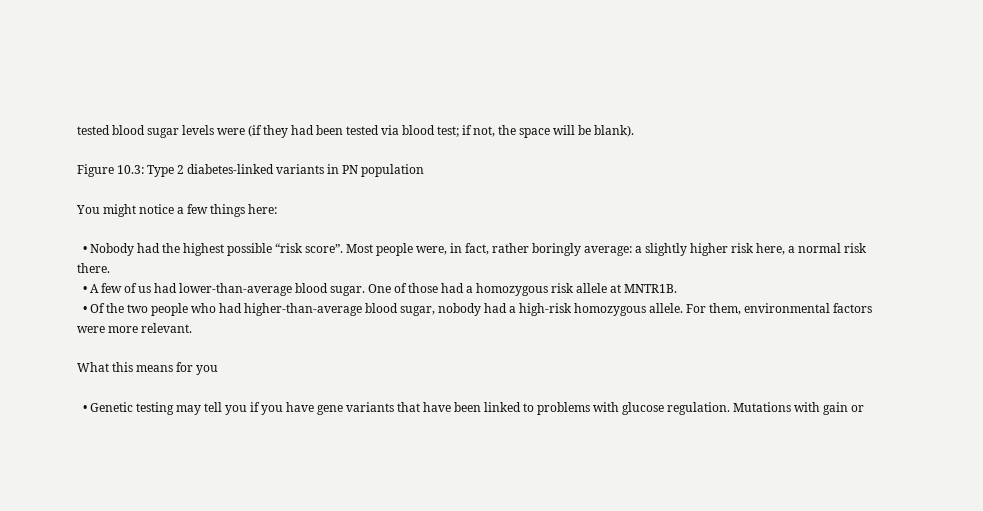tested blood sugar levels were (if they had been tested via blood test; if not, the space will be blank).

Figure 10.3: Type 2 diabetes-linked variants in PN population

You might notice a few things here:

  • Nobody had the highest possible “risk score”. Most people were, in fact, rather boringly average: a slightly higher risk here, a normal risk there.
  • A few of us had lower-than-average blood sugar. One of those had a homozygous risk allele at MNTR1B.
  • Of the two people who had higher-than-average blood sugar, nobody had a high-risk homozygous allele. For them, environmental factors were more relevant.

What this means for you

  • Genetic testing may tell you if you have gene variants that have been linked to problems with glucose regulation. Mutations with gain or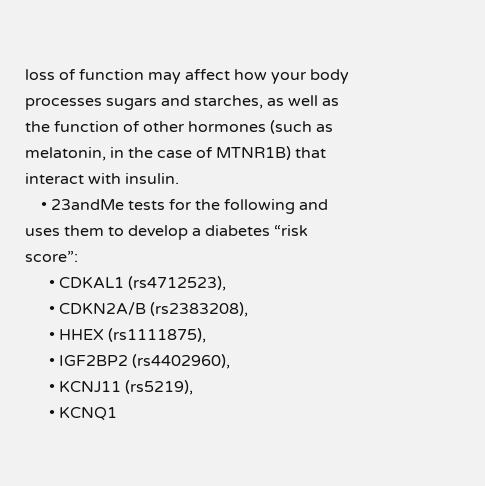loss of function may affect how your body processes sugars and starches, as well as the function of other hormones (such as melatonin, in the case of MTNR1B) that interact with insulin.
    • 23andMe tests for the following and uses them to develop a diabetes “risk score”:
      • CDKAL1 (rs4712523),
      • CDKN2A/B (rs2383208),
      • HHEX (rs1111875),
      • IGF2BP2 (rs4402960),
      • KCNJ11 (rs5219),
      • KCNQ1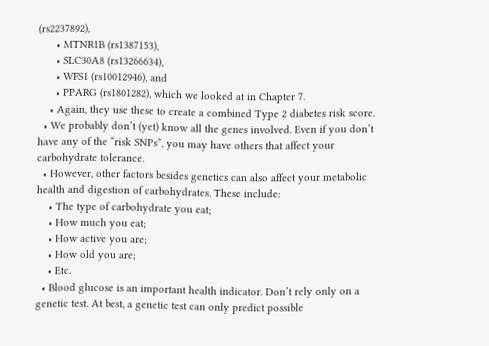(rs2237892),
      • MTNR1B (rs1387153),
      • SLC30A8 (rs13266634),
      • WFS1 (rs10012946), and
      • PPARG (rs1801282), which we looked at in Chapter 7.
    • Again, they use these to create a combined Type 2 diabetes risk score.
  • We probably don’t (yet) know all the genes involved. Even if you don’t have any of the “risk SNPs”, you may have others that affect your carbohydrate tolerance.
  • However, other factors besides genetics can also affect your metabolic health and digestion of carbohydrates. These include:
    • The type of carbohydrate you eat;
    • How much you eat;
    • How active you are;
    • How old you are;
    • Etc.
  • Blood glucose is an important health indicator. Don’t rely only on a genetic test. At best, a genetic test can only predict possible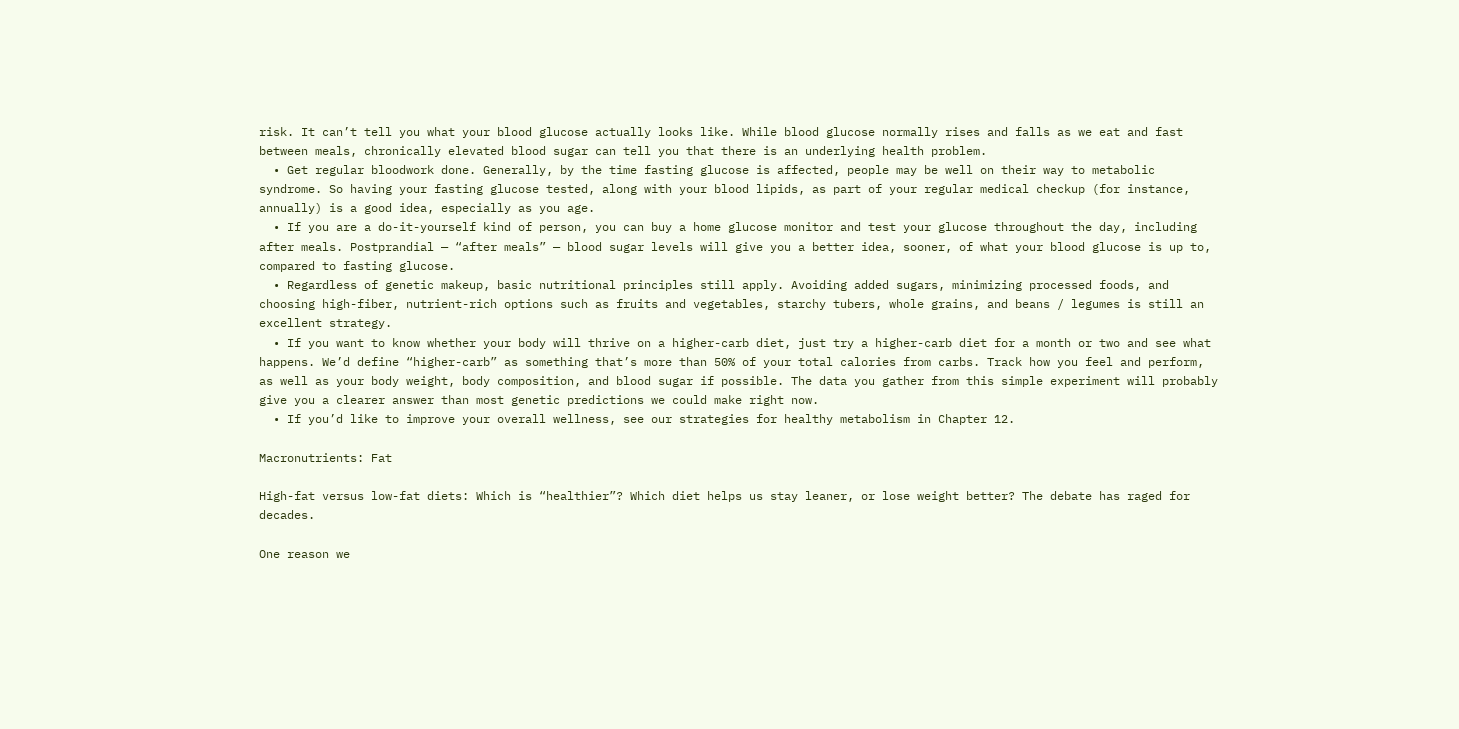risk. It can’t tell you what your blood glucose actually looks like. While blood glucose normally rises and falls as we eat and fast between meals, chronically elevated blood sugar can tell you that there is an underlying health problem.
  • Get regular bloodwork done. Generally, by the time fasting glucose is affected, people may be well on their way to metabolic syndrome. So having your fasting glucose tested, along with your blood lipids, as part of your regular medical checkup (for instance, annually) is a good idea, especially as you age.
  • If you are a do-it-yourself kind of person, you can buy a home glucose monitor and test your glucose throughout the day, including after meals. Postprandial — “after meals” — blood sugar levels will give you a better idea, sooner, of what your blood glucose is up to, compared to fasting glucose.
  • Regardless of genetic makeup, basic nutritional principles still apply. Avoiding added sugars, minimizing processed foods, and choosing high-fiber, nutrient-rich options such as fruits and vegetables, starchy tubers, whole grains, and beans / legumes is still an excellent strategy.
  • If you want to know whether your body will thrive on a higher-carb diet, just try a higher-carb diet for a month or two and see what happens. We’d define “higher-carb” as something that’s more than 50% of your total calories from carbs. Track how you feel and perform, as well as your body weight, body composition, and blood sugar if possible. The data you gather from this simple experiment will probably give you a clearer answer than most genetic predictions we could make right now.
  • If you’d like to improve your overall wellness, see our strategies for healthy metabolism in Chapter 12.

Macronutrients: Fat

High-fat versus low-fat diets: Which is “healthier”? Which diet helps us stay leaner, or lose weight better? The debate has raged for decades.

One reason we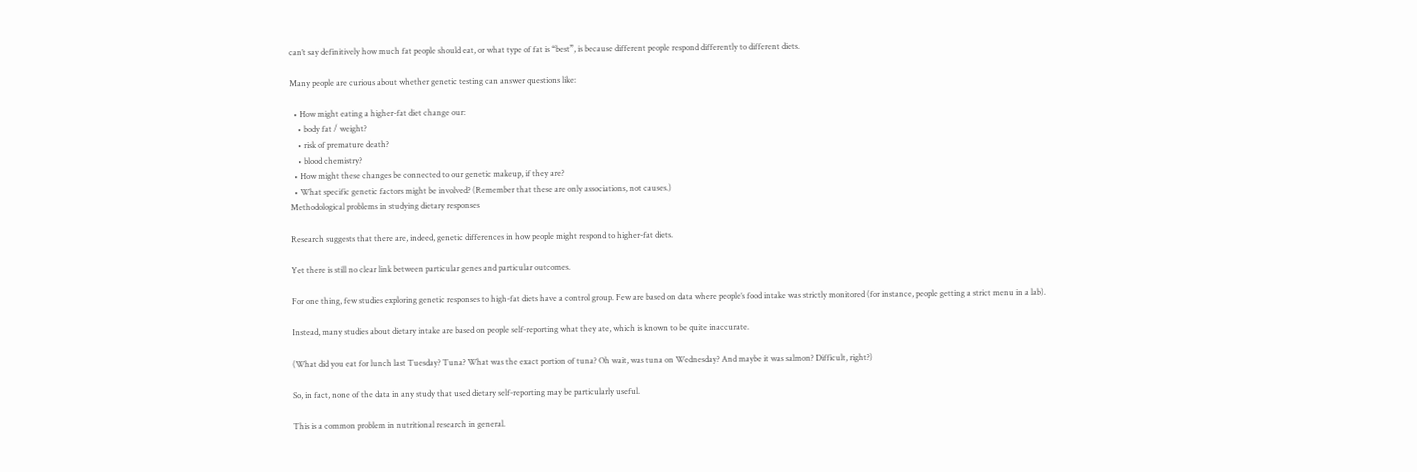can’t say definitively how much fat people should eat, or what type of fat is “best”, is because different people respond differently to different diets.

Many people are curious about whether genetic testing can answer questions like:

  • How might eating a higher-fat diet change our:
    • body fat / weight?
    • risk of premature death?
    • blood chemistry?
  • How might these changes be connected to our genetic makeup, if they are?
  • What specific genetic factors might be involved? (Remember that these are only associations, not causes.)
Methodological problems in studying dietary responses

Research suggests that there are, indeed, genetic differences in how people might respond to higher-fat diets.

Yet there is still no clear link between particular genes and particular outcomes.

For one thing, few studies exploring genetic responses to high-fat diets have a control group. Few are based on data where people’s food intake was strictly monitored (for instance, people getting a strict menu in a lab).

Instead, many studies about dietary intake are based on people self-reporting what they ate, which is known to be quite inaccurate.

(What did you eat for lunch last Tuesday? Tuna? What was the exact portion of tuna? Oh wait, was tuna on Wednesday? And maybe it was salmon? Difficult, right?)

So, in fact, none of the data in any study that used dietary self-reporting may be particularly useful.

This is a common problem in nutritional research in general.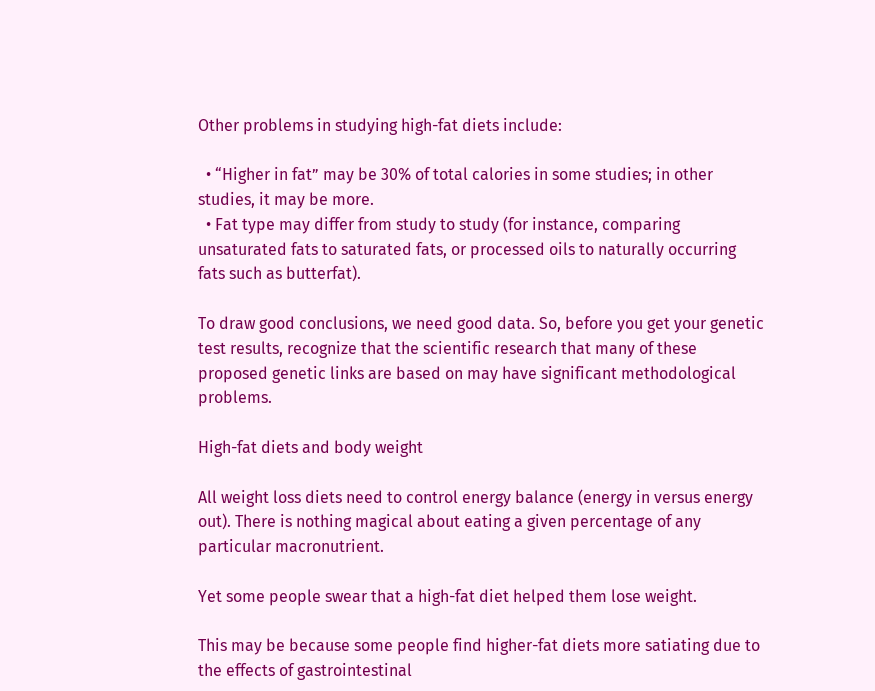Other problems in studying high-fat diets include:

  • “Higher in fat” may be 30% of total calories in some studies; in other studies, it may be more.
  • Fat type may differ from study to study (for instance, comparing unsaturated fats to saturated fats, or processed oils to naturally occurring fats such as butterfat).

To draw good conclusions, we need good data. So, before you get your genetic test results, recognize that the scientific research that many of these proposed genetic links are based on may have significant methodological problems.

High-fat diets and body weight

All weight loss diets need to control energy balance (energy in versus energy out). There is nothing magical about eating a given percentage of any particular macronutrient.

Yet some people swear that a high-fat diet helped them lose weight.

This may be because some people find higher-fat diets more satiating due to the effects of gastrointestinal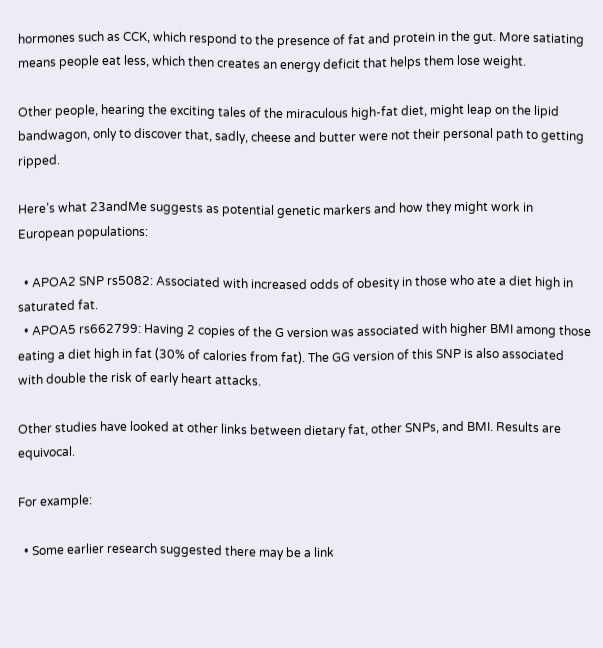hormones such as CCK, which respond to the presence of fat and protein in the gut. More satiating means people eat less, which then creates an energy deficit that helps them lose weight.

Other people, hearing the exciting tales of the miraculous high-fat diet, might leap on the lipid bandwagon, only to discover that, sadly, cheese and butter were not their personal path to getting ripped.

Here’s what 23andMe suggests as potential genetic markers and how they might work in European populations:

  • APOA2 SNP rs5082: Associated with increased odds of obesity in those who ate a diet high in saturated fat.
  • APOA5 rs662799: Having 2 copies of the G version was associated with higher BMI among those eating a diet high in fat (30% of calories from fat). The GG version of this SNP is also associated with double the risk of early heart attacks.

Other studies have looked at other links between dietary fat, other SNPs, and BMI. Results are equivocal.

For example:

  • Some earlier research suggested there may be a link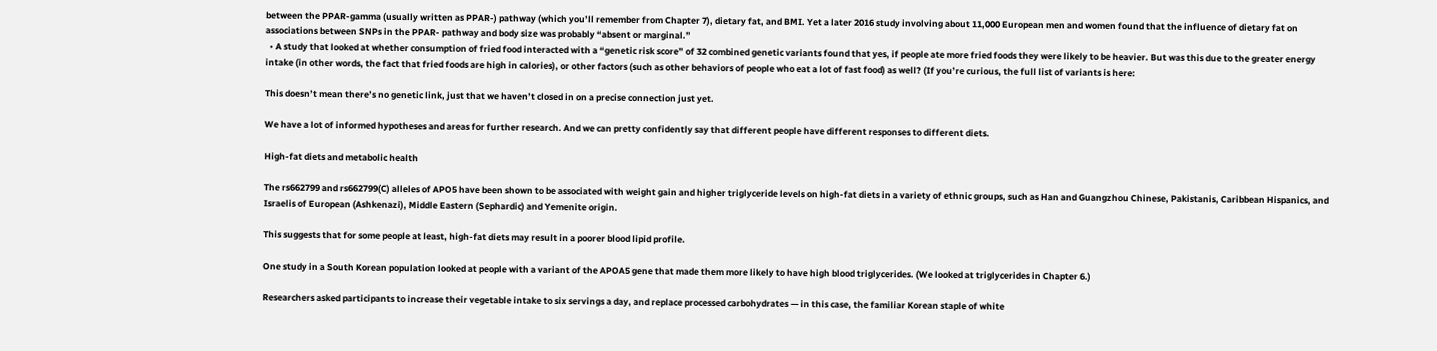between the PPAR-gamma (usually written as PPAR-) pathway (which you’ll remember from Chapter 7), dietary fat, and BMI. Yet a later 2016 study involving about 11,000 European men and women found that the influence of dietary fat on associations between SNPs in the PPAR- pathway and body size was probably “absent or marginal.”
  • A study that looked at whether consumption of fried food interacted with a “genetic risk score” of 32 combined genetic variants found that yes, if people ate more fried foods they were likely to be heavier. But was this due to the greater energy intake (in other words, the fact that fried foods are high in calories), or other factors (such as other behaviors of people who eat a lot of fast food) as well? (If you’re curious, the full list of variants is here:

This doesn’t mean there’s no genetic link, just that we haven’t closed in on a precise connection just yet.

We have a lot of informed hypotheses and areas for further research. And we can pretty confidently say that different people have different responses to different diets.

High-fat diets and metabolic health

The rs662799 and rs662799(C) alleles of APO5 have been shown to be associated with weight gain and higher triglyceride levels on high-fat diets in a variety of ethnic groups, such as Han and Guangzhou Chinese, Pakistanis, Caribbean Hispanics, and Israelis of European (Ashkenazi), Middle Eastern (Sephardic) and Yemenite origin.

This suggests that for some people at least, high-fat diets may result in a poorer blood lipid profile.

One study in a South Korean population looked at people with a variant of the APOA5 gene that made them more likely to have high blood triglycerides. (We looked at triglycerides in Chapter 6.)

Researchers asked participants to increase their vegetable intake to six servings a day, and replace processed carbohydrates — in this case, the familiar Korean staple of white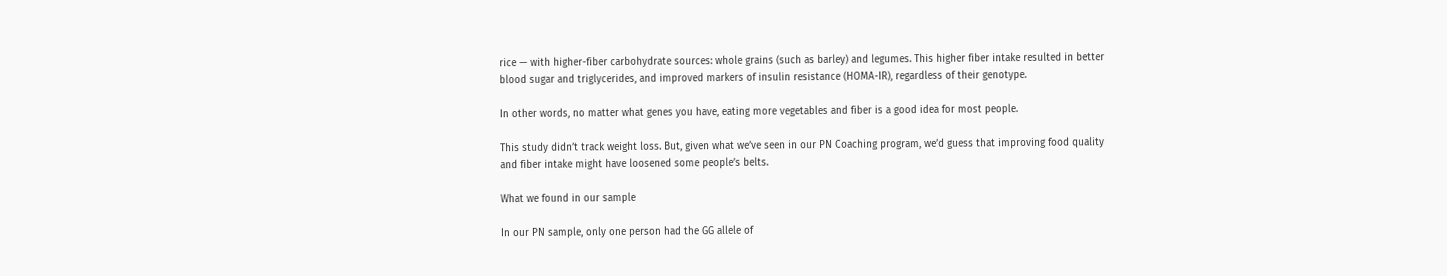rice — with higher-fiber carbohydrate sources: whole grains (such as barley) and legumes. This higher fiber intake resulted in better blood sugar and triglycerides, and improved markers of insulin resistance (HOMA-IR), regardless of their genotype.

In other words, no matter what genes you have, eating more vegetables and fiber is a good idea for most people.

This study didn’t track weight loss. But, given what we’ve seen in our PN Coaching program, we’d guess that improving food quality and fiber intake might have loosened some people’s belts.

What we found in our sample

In our PN sample, only one person had the GG allele of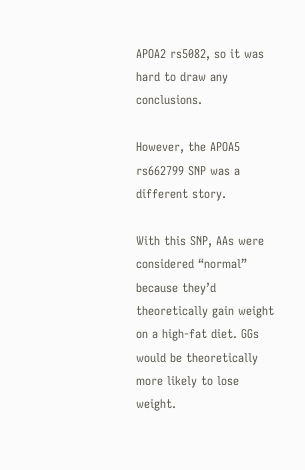APOA2 rs5082, so it was hard to draw any conclusions.

However, the APOA5 rs662799 SNP was a different story.

With this SNP, AAs were considered “normal” because they’d theoretically gain weight on a high-fat diet. GGs would be theoretically more likely to lose weight.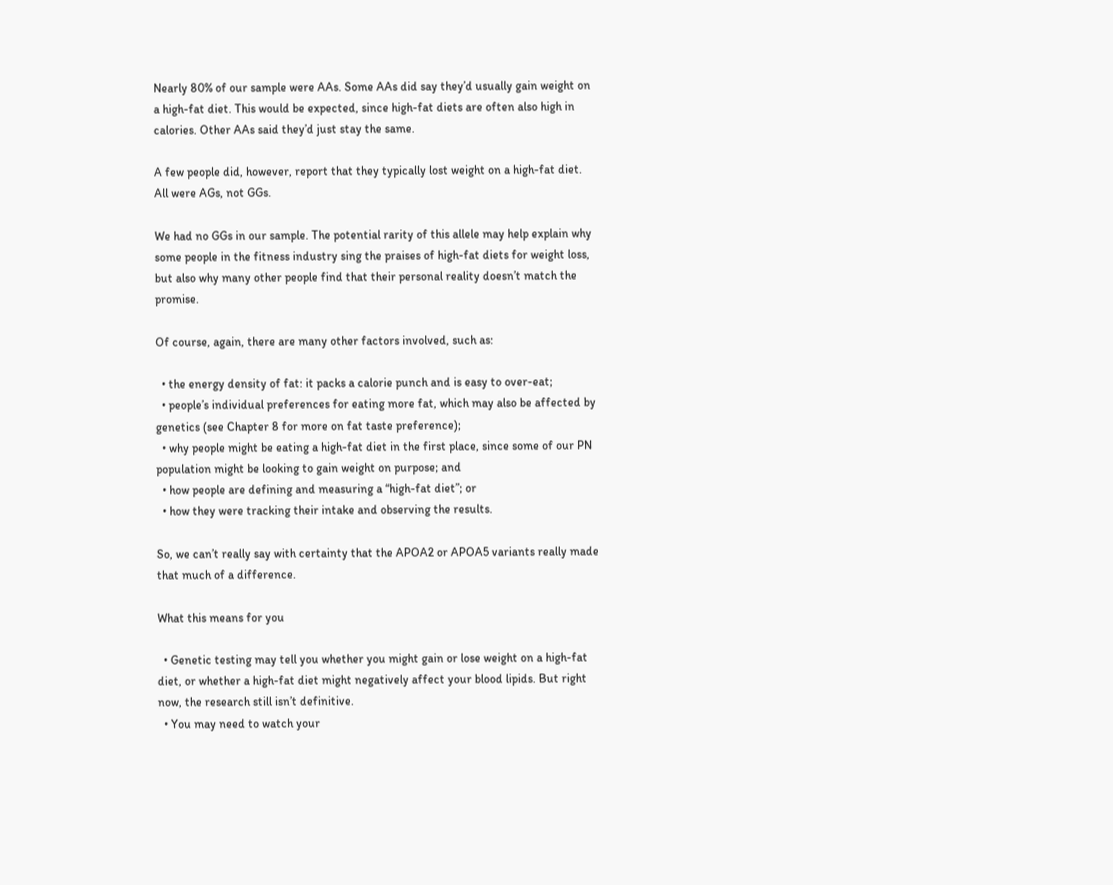Nearly 80% of our sample were AAs. Some AAs did say they’d usually gain weight on a high-fat diet. This would be expected, since high-fat diets are often also high in calories. Other AAs said they’d just stay the same.

A few people did, however, report that they typically lost weight on a high-fat diet. All were AGs, not GGs.

We had no GGs in our sample. The potential rarity of this allele may help explain why some people in the fitness industry sing the praises of high-fat diets for weight loss, but also why many other people find that their personal reality doesn’t match the promise.

Of course, again, there are many other factors involved, such as:

  • the energy density of fat: it packs a calorie punch and is easy to over-eat;
  • people’s individual preferences for eating more fat, which may also be affected by genetics (see Chapter 8 for more on fat taste preference);
  • why people might be eating a high-fat diet in the first place, since some of our PN population might be looking to gain weight on purpose; and
  • how people are defining and measuring a “high-fat diet”; or
  • how they were tracking their intake and observing the results.

So, we can’t really say with certainty that the APOA2 or APOA5 variants really made that much of a difference.

What this means for you

  • Genetic testing may tell you whether you might gain or lose weight on a high-fat diet, or whether a high-fat diet might negatively affect your blood lipids. But right now, the research still isn’t definitive.
  • You may need to watch your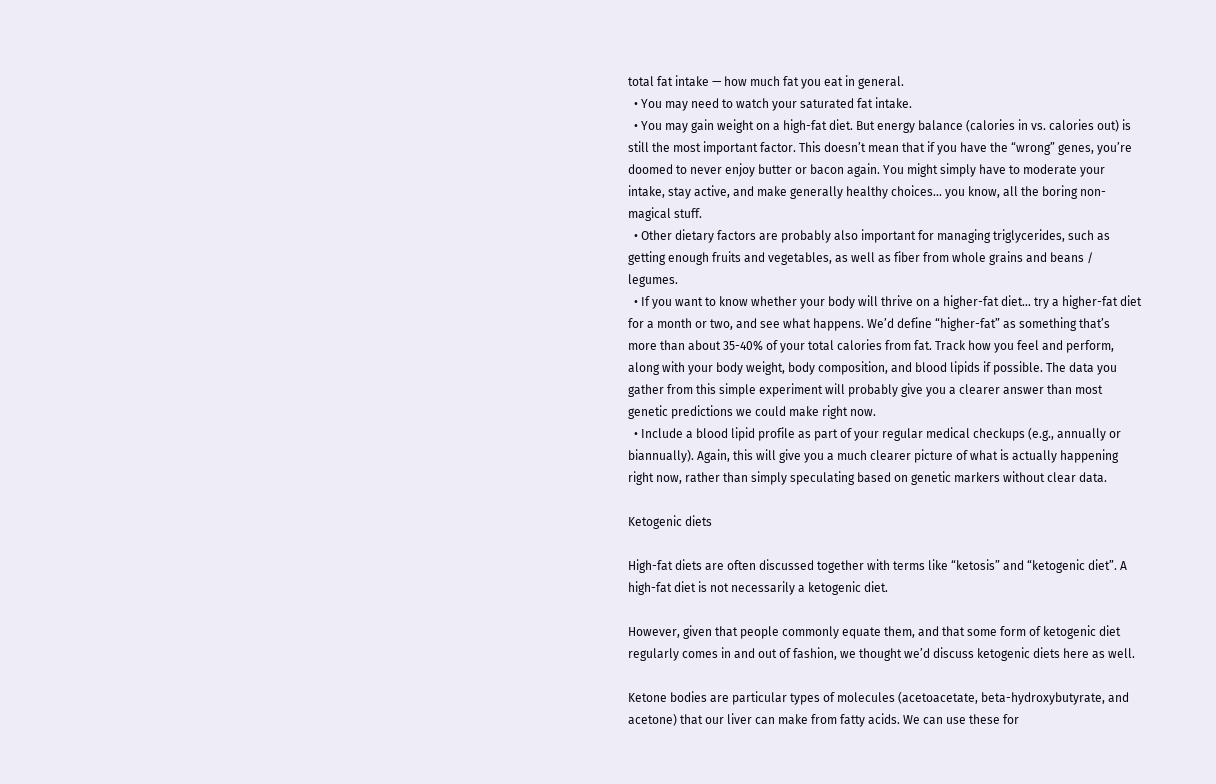total fat intake — how much fat you eat in general.
  • You may need to watch your saturated fat intake.
  • You may gain weight on a high-fat diet. But energy balance (calories in vs. calories out) is still the most important factor. This doesn’t mean that if you have the “wrong” genes, you’re doomed to never enjoy butter or bacon again. You might simply have to moderate your intake, stay active, and make generally healthy choices… you know, all the boring non-magical stuff.
  • Other dietary factors are probably also important for managing triglycerides, such as getting enough fruits and vegetables, as well as fiber from whole grains and beans / legumes.
  • If you want to know whether your body will thrive on a higher-fat diet… try a higher-fat diet for a month or two, and see what happens. We’d define “higher-fat” as something that’s more than about 35-40% of your total calories from fat. Track how you feel and perform, along with your body weight, body composition, and blood lipids if possible. The data you gather from this simple experiment will probably give you a clearer answer than most genetic predictions we could make right now.
  • Include a blood lipid profile as part of your regular medical checkups (e.g., annually or biannually). Again, this will give you a much clearer picture of what is actually happening right now, rather than simply speculating based on genetic markers without clear data.

Ketogenic diets

High-fat diets are often discussed together with terms like “ketosis” and “ketogenic diet”. A high-fat diet is not necessarily a ketogenic diet.

However, given that people commonly equate them, and that some form of ketogenic diet regularly comes in and out of fashion, we thought we’d discuss ketogenic diets here as well.

Ketone bodies are particular types of molecules (acetoacetate, beta-hydroxybutyrate, and acetone) that our liver can make from fatty acids. We can use these for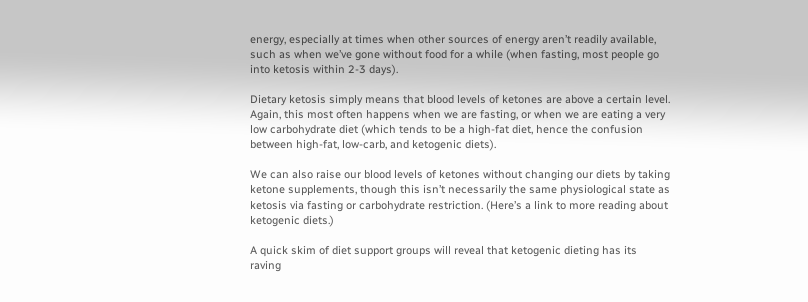energy, especially at times when other sources of energy aren’t readily available, such as when we’ve gone without food for a while (when fasting, most people go into ketosis within 2-3 days).

Dietary ketosis simply means that blood levels of ketones are above a certain level. Again, this most often happens when we are fasting, or when we are eating a very low carbohydrate diet (which tends to be a high-fat diet, hence the confusion between high-fat, low-carb, and ketogenic diets).

We can also raise our blood levels of ketones without changing our diets by taking ketone supplements, though this isn’t necessarily the same physiological state as ketosis via fasting or carbohydrate restriction. (Here’s a link to more reading about ketogenic diets.)

A quick skim of diet support groups will reveal that ketogenic dieting has its raving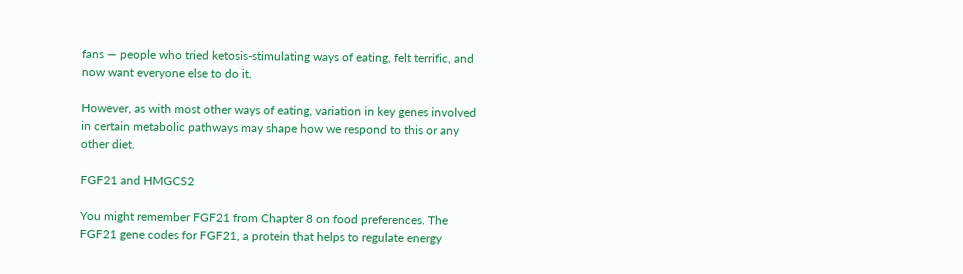fans — people who tried ketosis-stimulating ways of eating, felt terrific, and now want everyone else to do it.

However, as with most other ways of eating, variation in key genes involved in certain metabolic pathways may shape how we respond to this or any other diet.

FGF21 and HMGCS2

You might remember FGF21 from Chapter 8 on food preferences. The FGF21 gene codes for FGF21, a protein that helps to regulate energy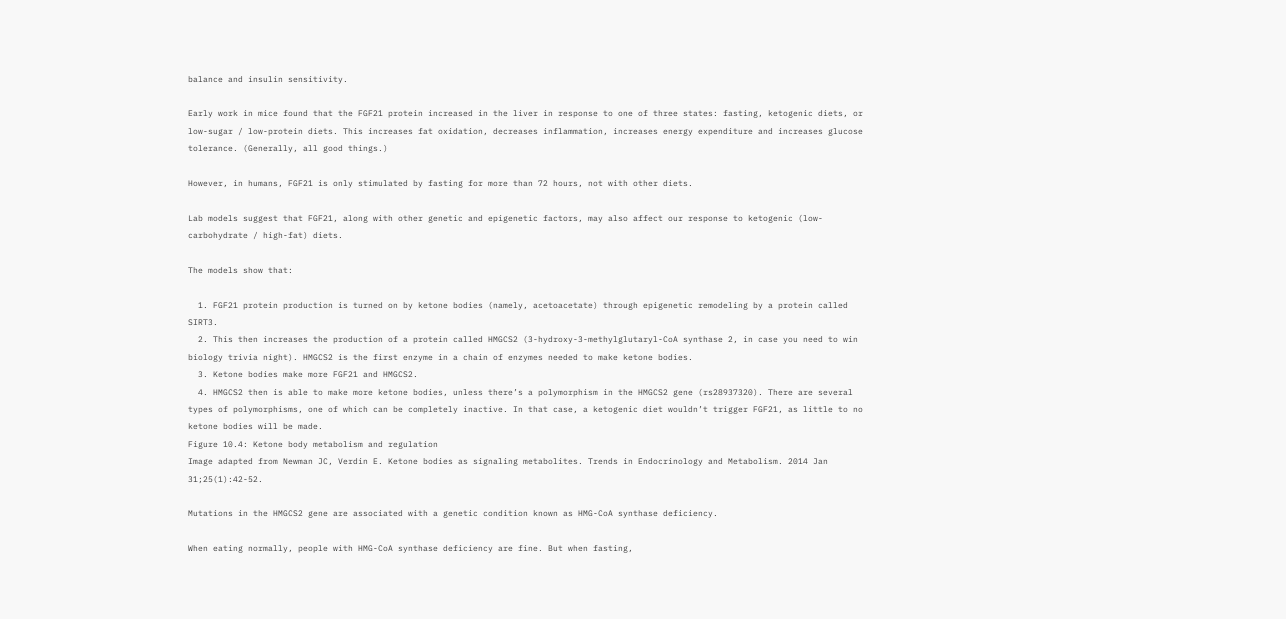balance and insulin sensitivity.

Early work in mice found that the FGF21 protein increased in the liver in response to one of three states: fasting, ketogenic diets, or low-sugar / low-protein diets. This increases fat oxidation, decreases inflammation, increases energy expenditure and increases glucose tolerance. (Generally, all good things.)

However, in humans, FGF21 is only stimulated by fasting for more than 72 hours, not with other diets.

Lab models suggest that FGF21, along with other genetic and epigenetic factors, may also affect our response to ketogenic (low-carbohydrate / high-fat) diets.

The models show that:

  1. FGF21 protein production is turned on by ketone bodies (namely, acetoacetate) through epigenetic remodeling by a protein called SIRT3.
  2. This then increases the production of a protein called HMGCS2 (3-hydroxy-3-methylglutaryl-CoA synthase 2, in case you need to win biology trivia night). HMGCS2 is the first enzyme in a chain of enzymes needed to make ketone bodies.
  3. Ketone bodies make more FGF21 and HMGCS2.
  4. HMGCS2 then is able to make more ketone bodies, unless there’s a polymorphism in the HMGCS2 gene (rs28937320). There are several types of polymorphisms, one of which can be completely inactive. In that case, a ketogenic diet wouldn’t trigger FGF21, as little to no ketone bodies will be made.
Figure 10.4: Ketone body metabolism and regulation
Image adapted from Newman JC, Verdin E. Ketone bodies as signaling metabolites. Trends in Endocrinology and Metabolism. 2014 Jan 31;25(1):42-52.

Mutations in the HMGCS2 gene are associated with a genetic condition known as HMG-CoA synthase deficiency.

When eating normally, people with HMG-CoA synthase deficiency are fine. But when fasting,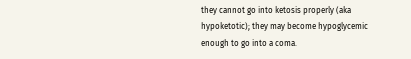they cannot go into ketosis properly (aka hypoketotic); they may become hypoglycemic enough to go into a coma.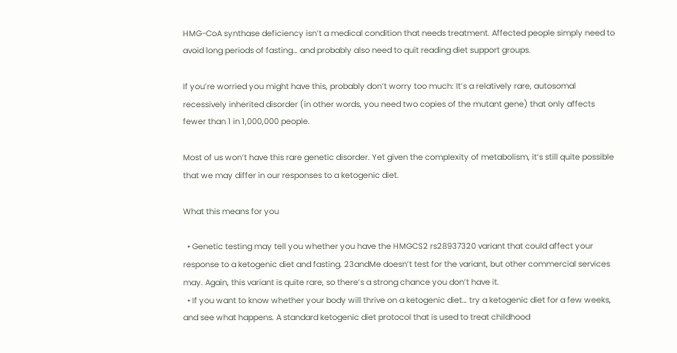HMG-CoA synthase deficiency isn’t a medical condition that needs treatment. Affected people simply need to avoid long periods of fasting… and probably also need to quit reading diet support groups.

If you’re worried you might have this, probably don’t worry too much: It’s a relatively rare, autosomal recessively inherited disorder (in other words, you need two copies of the mutant gene) that only affects fewer than 1 in 1,000,000 people.

Most of us won’t have this rare genetic disorder. Yet given the complexity of metabolism, it’s still quite possible that we may differ in our responses to a ketogenic diet.

What this means for you

  • Genetic testing may tell you whether you have the HMGCS2 rs28937320 variant that could affect your response to a ketogenic diet and fasting. 23andMe doesn’t test for the variant, but other commercial services may. Again, this variant is quite rare, so there’s a strong chance you don’t have it.
  • If you want to know whether your body will thrive on a ketogenic diet… try a ketogenic diet for a few weeks, and see what happens. A standard ketogenic diet protocol that is used to treat childhood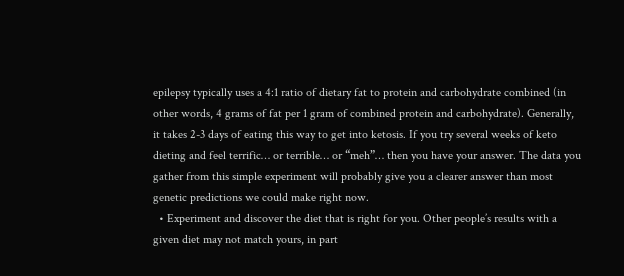epilepsy typically uses a 4:1 ratio of dietary fat to protein and carbohydrate combined (in other words, 4 grams of fat per 1 gram of combined protein and carbohydrate). Generally, it takes 2-3 days of eating this way to get into ketosis. If you try several weeks of keto dieting and feel terrific… or terrible… or “meh”… then you have your answer. The data you gather from this simple experiment will probably give you a clearer answer than most genetic predictions we could make right now.
  • Experiment and discover the diet that is right for you. Other people’s results with a given diet may not match yours, in part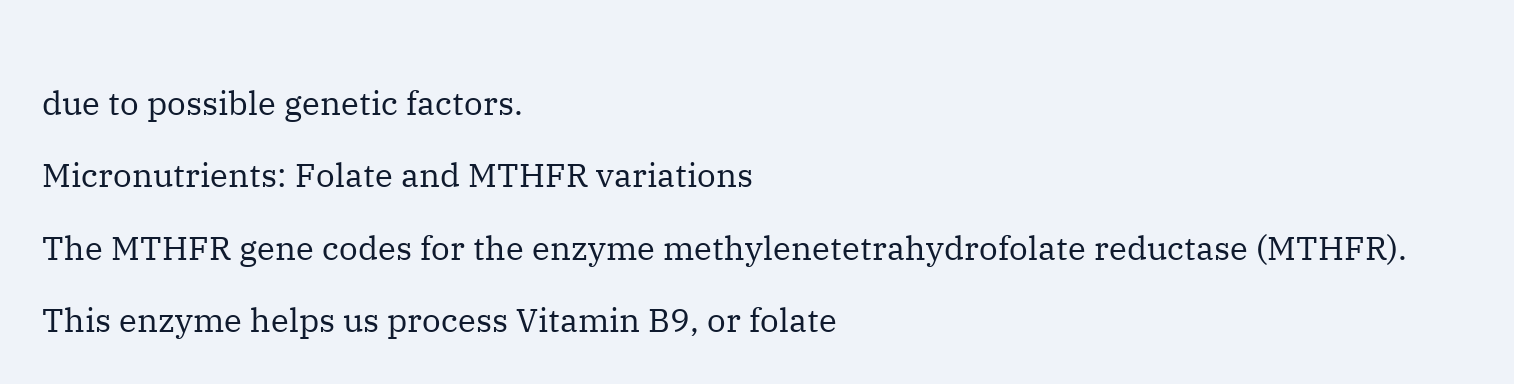due to possible genetic factors.

Micronutrients: Folate and MTHFR variations

The MTHFR gene codes for the enzyme methylenetetrahydrofolate reductase (MTHFR).

This enzyme helps us process Vitamin B9, or folate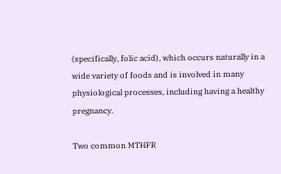(specifically, folic acid), which occurs naturally in a wide variety of foods and is involved in many physiological processes, including having a healthy pregnancy.

Two common MTHFR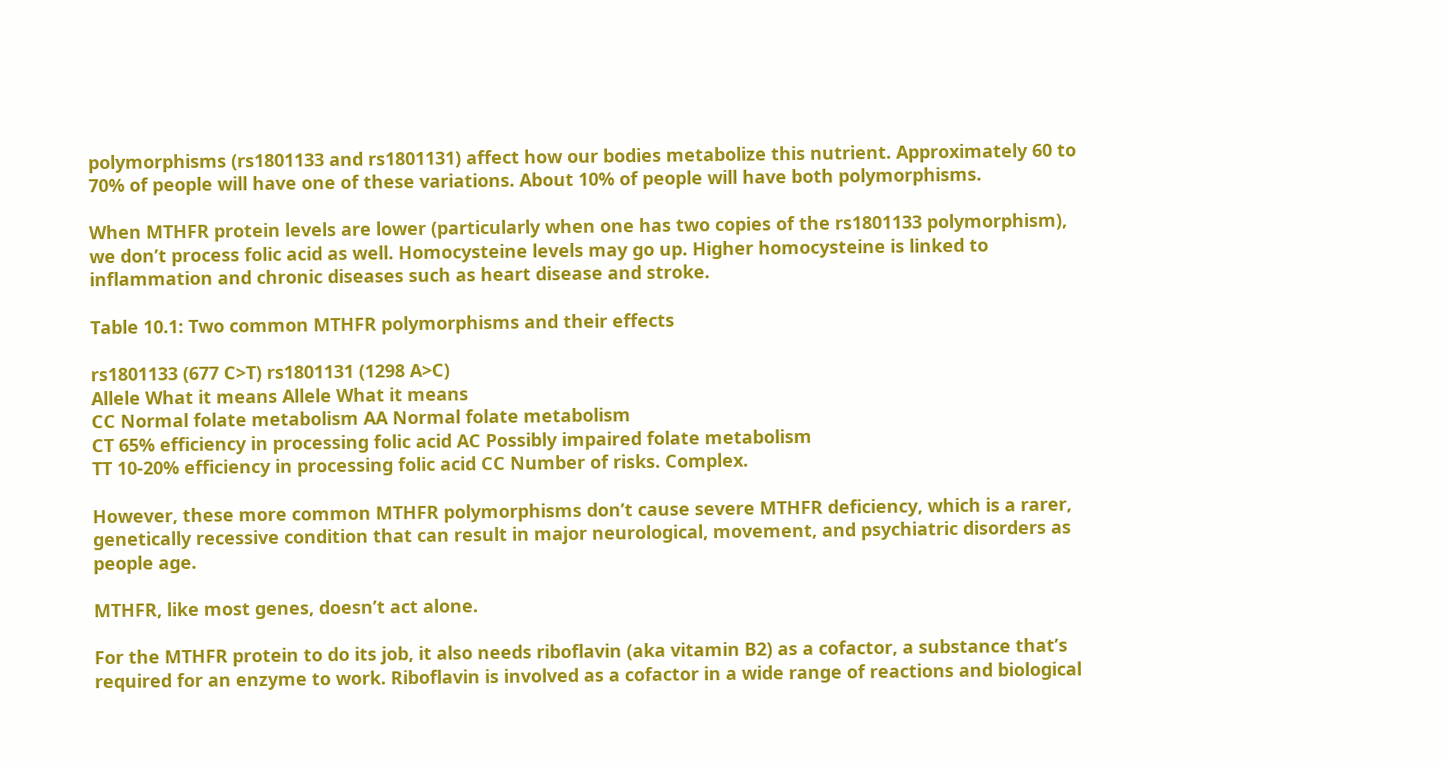polymorphisms (rs1801133 and rs1801131) affect how our bodies metabolize this nutrient. Approximately 60 to 70% of people will have one of these variations. About 10% of people will have both polymorphisms.

When MTHFR protein levels are lower (particularly when one has two copies of the rs1801133 polymorphism), we don’t process folic acid as well. Homocysteine levels may go up. Higher homocysteine is linked to inflammation and chronic diseases such as heart disease and stroke.

Table 10.1: Two common MTHFR polymorphisms and their effects

rs1801133 (677 C>T) rs1801131 (1298 A>C)
Allele What it means Allele What it means
CC Normal folate metabolism AA Normal folate metabolism
CT 65% efficiency in processing folic acid AC Possibly impaired folate metabolism
TT 10-20% efficiency in processing folic acid CC Number of risks. Complex.

However, these more common MTHFR polymorphisms don’t cause severe MTHFR deficiency, which is a rarer, genetically recessive condition that can result in major neurological, movement, and psychiatric disorders as people age.

MTHFR, like most genes, doesn’t act alone.

For the MTHFR protein to do its job, it also needs riboflavin (aka vitamin B2) as a cofactor, a substance that’s required for an enzyme to work. Riboflavin is involved as a cofactor in a wide range of reactions and biological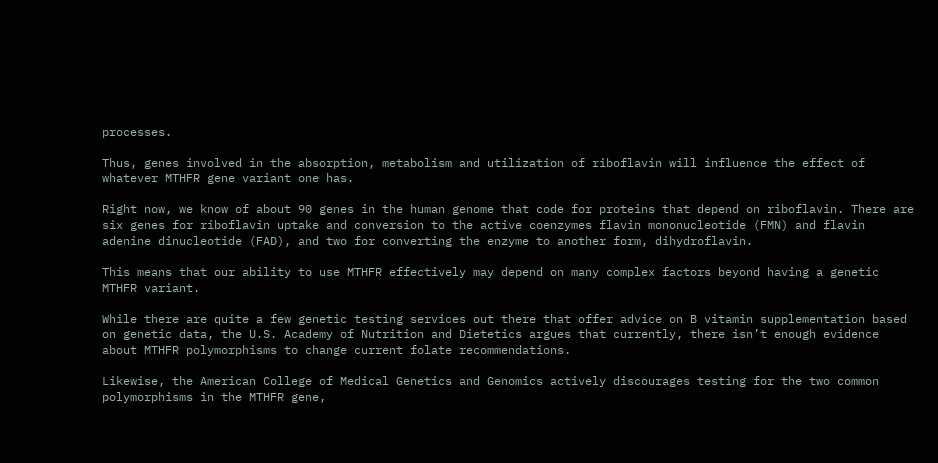processes.

Thus, genes involved in the absorption, metabolism and utilization of riboflavin will influence the effect of whatever MTHFR gene variant one has.

Right now, we know of about 90 genes in the human genome that code for proteins that depend on riboflavin. There are six genes for riboflavin uptake and conversion to the active coenzymes flavin mononucleotide (FMN) and flavin adenine dinucleotide (FAD), and two for converting the enzyme to another form, dihydroflavin.

This means that our ability to use MTHFR effectively may depend on many complex factors beyond having a genetic MTHFR variant.

While there are quite a few genetic testing services out there that offer advice on B vitamin supplementation based on genetic data, the U.S. Academy of Nutrition and Dietetics argues that currently, there isn’t enough evidence about MTHFR polymorphisms to change current folate recommendations.

Likewise, the American College of Medical Genetics and Genomics actively discourages testing for the two common polymorphisms in the MTHFR gene,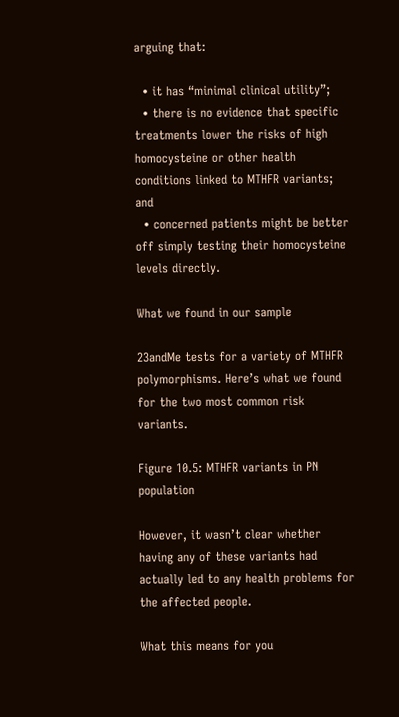arguing that:

  • it has “minimal clinical utility”;
  • there is no evidence that specific treatments lower the risks of high homocysteine or other health conditions linked to MTHFR variants; and
  • concerned patients might be better off simply testing their homocysteine levels directly.

What we found in our sample

23andMe tests for a variety of MTHFR polymorphisms. Here’s what we found for the two most common risk variants.

Figure 10.5: MTHFR variants in PN population

However, it wasn’t clear whether having any of these variants had actually led to any health problems for the affected people.

What this means for you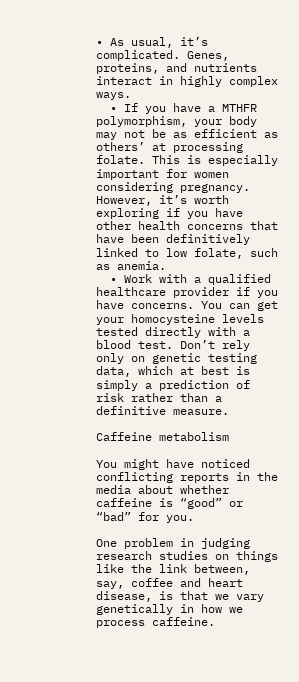• As usual, it’s complicated. Genes, proteins, and nutrients interact in highly complex ways.
  • If you have a MTHFR polymorphism, your body may not be as efficient as others’ at processing folate. This is especially important for women considering pregnancy. However, it’s worth exploring if you have other health concerns that have been definitively linked to low folate, such as anemia.
  • Work with a qualified healthcare provider if you have concerns. You can get your homocysteine levels tested directly with a blood test. Don’t rely only on genetic testing data, which at best is simply a prediction of risk rather than a definitive measure.

Caffeine metabolism

You might have noticed conflicting reports in the media about whether caffeine is “good” or “bad” for you.

One problem in judging research studies on things like the link between, say, coffee and heart disease, is that we vary genetically in how we process caffeine.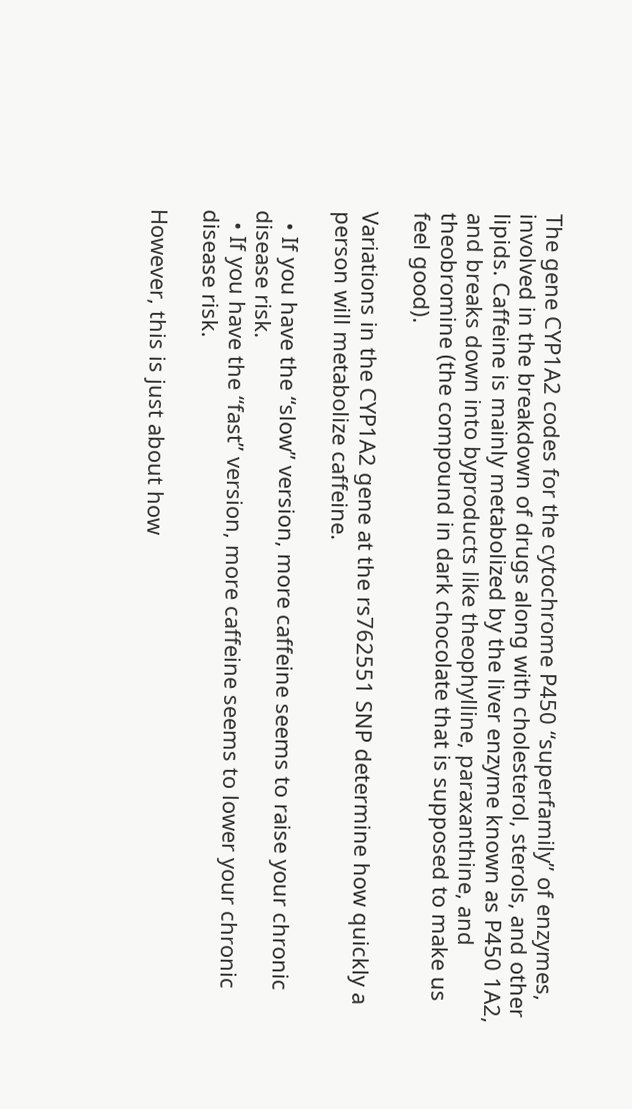The gene CYP1A2 codes for the cytochrome P450 “superfamily” of enzymes, involved in the breakdown of drugs along with cholesterol, sterols, and other lipids. Caffeine is mainly metabolized by the liver enzyme known as P450 1A2, and breaks down into byproducts like theophylline, paraxanthine, and theobromine (the compound in dark chocolate that is supposed to make us feel good).

Variations in the CYP1A2 gene at the rs762551 SNP determine how quickly a person will metabolize caffeine.

  • If you have the “slow” version, more caffeine seems to raise your chronic disease risk.
  • If you have the “fast” version, more caffeine seems to lower your chronic disease risk.

However, this is just about how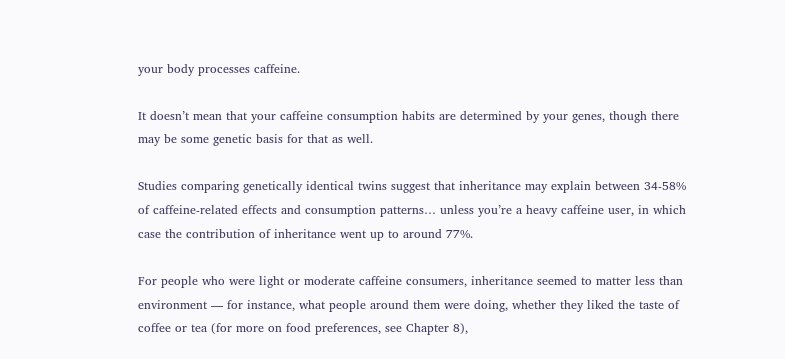your body processes caffeine.

It doesn’t mean that your caffeine consumption habits are determined by your genes, though there may be some genetic basis for that as well.

Studies comparing genetically identical twins suggest that inheritance may explain between 34-58% of caffeine-related effects and consumption patterns… unless you’re a heavy caffeine user, in which case the contribution of inheritance went up to around 77%.

For people who were light or moderate caffeine consumers, inheritance seemed to matter less than environment — for instance, what people around them were doing, whether they liked the taste of coffee or tea (for more on food preferences, see Chapter 8),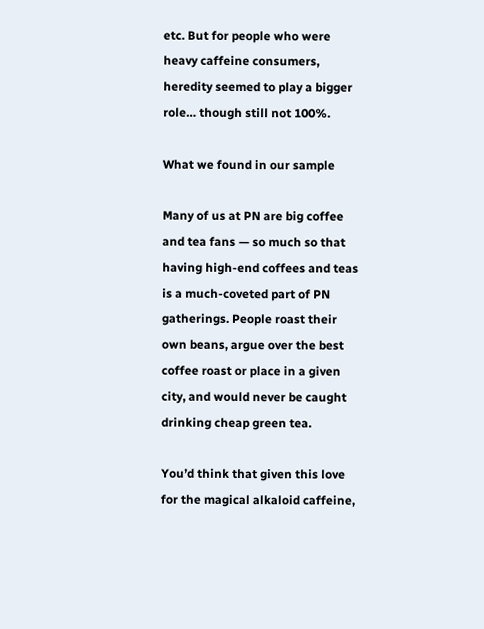etc. But for people who were heavy caffeine consumers, heredity seemed to play a bigger role… though still not 100%.

What we found in our sample

Many of us at PN are big coffee and tea fans — so much so that having high-end coffees and teas is a much-coveted part of PN gatherings. People roast their own beans, argue over the best coffee roast or place in a given city, and would never be caught drinking cheap green tea.

You’d think that given this love for the magical alkaloid caffeine,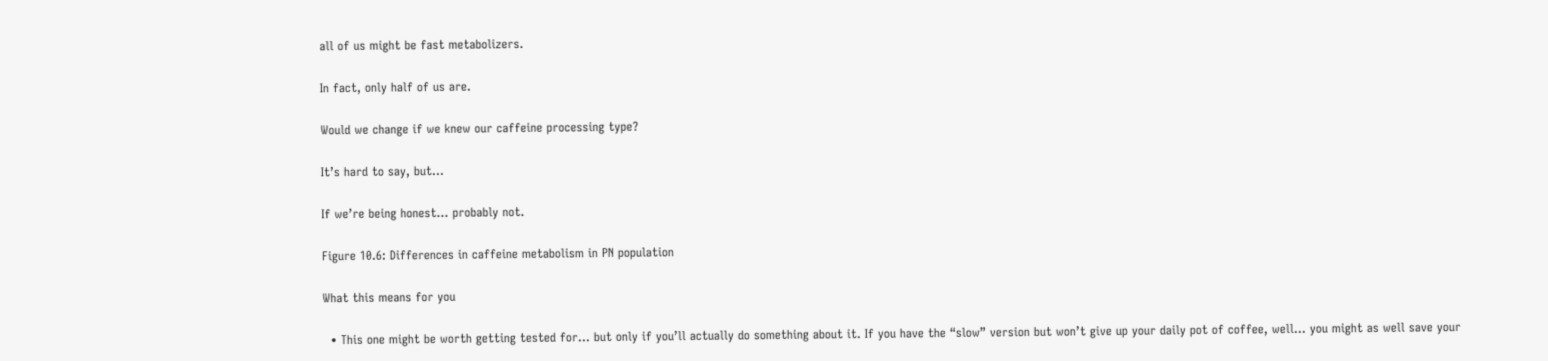all of us might be fast metabolizers.

In fact, only half of us are.

Would we change if we knew our caffeine processing type?

It’s hard to say, but…

If we’re being honest… probably not.

Figure 10.6: Differences in caffeine metabolism in PN population

What this means for you

  • This one might be worth getting tested for… but only if you’ll actually do something about it. If you have the “slow” version but won’t give up your daily pot of coffee, well… you might as well save your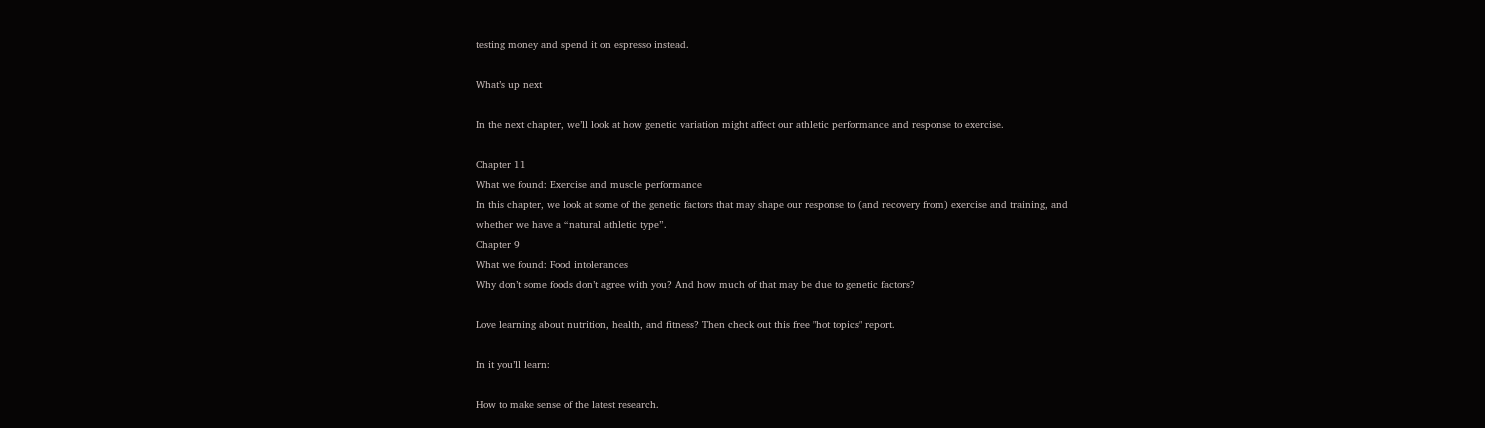testing money and spend it on espresso instead.

What’s up next

In the next chapter, we’ll look at how genetic variation might affect our athletic performance and response to exercise.

Chapter 11
What we found: Exercise and muscle performance
In this chapter, we look at some of the genetic factors that may shape our response to (and recovery from) exercise and training, and whether we have a “natural athletic type”.
Chapter 9
What we found: Food intolerances
Why don’t some foods don’t agree with you? And how much of that may be due to genetic factors?

Love learning about nutrition, health, and fitness? Then check out this free "hot topics" report.

In it you’ll learn:

How to make sense of the latest research.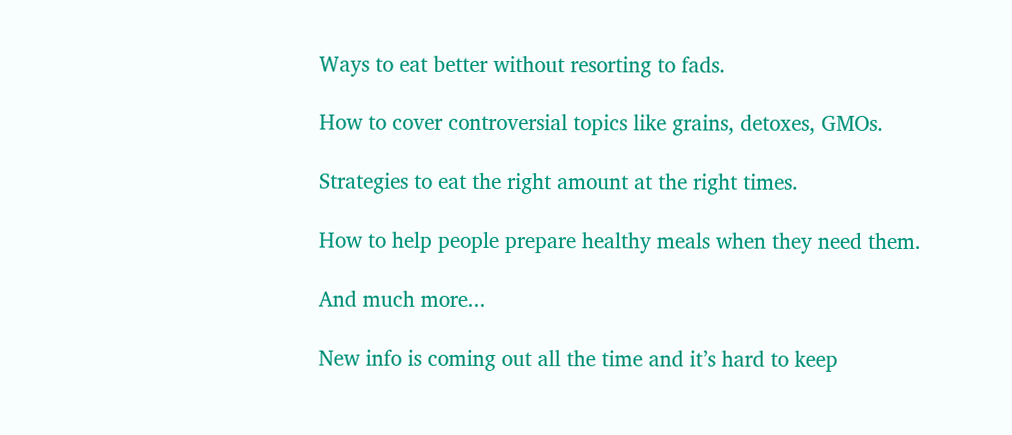Ways to eat better without resorting to fads.

How to cover controversial topics like grains, detoxes, GMOs.

Strategies to eat the right amount at the right times.

How to help people prepare healthy meals when they need them.

And much more...

New info is coming out all the time and it’s hard to keep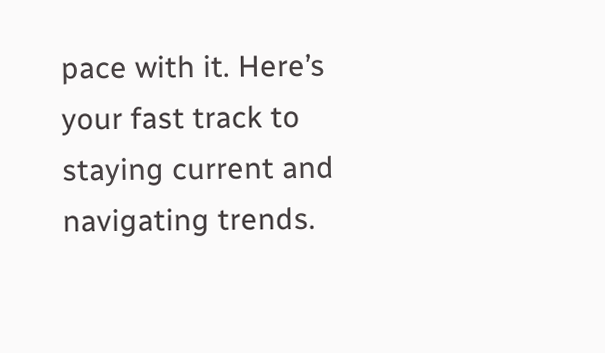pace with it. Here’s your fast track to staying current and navigating trends.